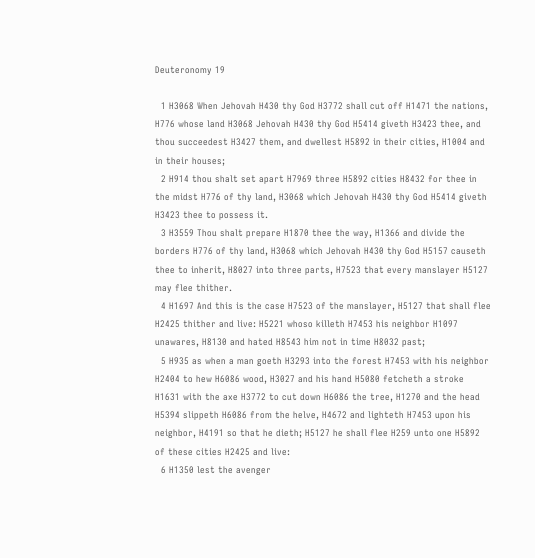Deuteronomy 19

  1 H3068 When Jehovah H430 thy God H3772 shall cut off H1471 the nations, H776 whose land H3068 Jehovah H430 thy God H5414 giveth H3423 thee, and thou succeedest H3427 them, and dwellest H5892 in their cities, H1004 and in their houses;
  2 H914 thou shalt set apart H7969 three H5892 cities H8432 for thee in the midst H776 of thy land, H3068 which Jehovah H430 thy God H5414 giveth H3423 thee to possess it.
  3 H3559 Thou shalt prepare H1870 thee the way, H1366 and divide the borders H776 of thy land, H3068 which Jehovah H430 thy God H5157 causeth thee to inherit, H8027 into three parts, H7523 that every manslayer H5127 may flee thither.
  4 H1697 And this is the case H7523 of the manslayer, H5127 that shall flee H2425 thither and live: H5221 whoso killeth H7453 his neighbor H1097 unawares, H8130 and hated H8543 him not in time H8032 past;
  5 H935 as when a man goeth H3293 into the forest H7453 with his neighbor H2404 to hew H6086 wood, H3027 and his hand H5080 fetcheth a stroke H1631 with the axe H3772 to cut down H6086 the tree, H1270 and the head H5394 slippeth H6086 from the helve, H4672 and lighteth H7453 upon his neighbor, H4191 so that he dieth; H5127 he shall flee H259 unto one H5892 of these cities H2425 and live:
  6 H1350 lest the avenger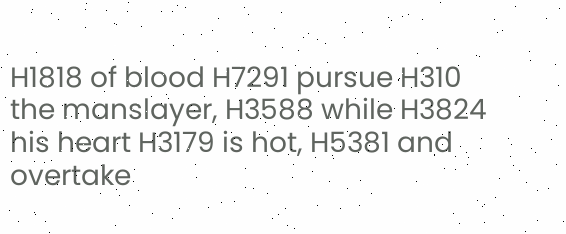H1818 of blood H7291 pursue H310 the manslayer, H3588 while H3824 his heart H3179 is hot, H5381 and overtake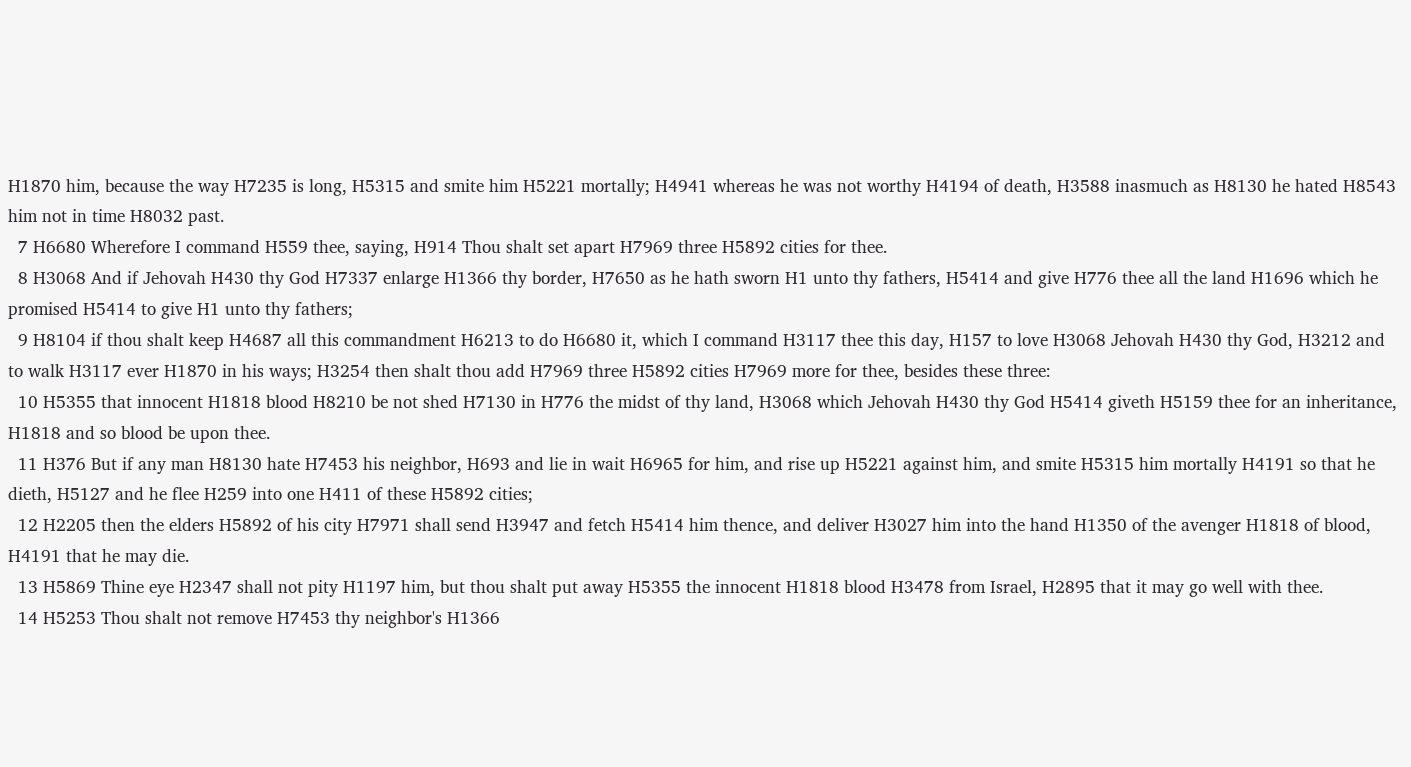H1870 him, because the way H7235 is long, H5315 and smite him H5221 mortally; H4941 whereas he was not worthy H4194 of death, H3588 inasmuch as H8130 he hated H8543 him not in time H8032 past.
  7 H6680 Wherefore I command H559 thee, saying, H914 Thou shalt set apart H7969 three H5892 cities for thee.
  8 H3068 And if Jehovah H430 thy God H7337 enlarge H1366 thy border, H7650 as he hath sworn H1 unto thy fathers, H5414 and give H776 thee all the land H1696 which he promised H5414 to give H1 unto thy fathers;
  9 H8104 if thou shalt keep H4687 all this commandment H6213 to do H6680 it, which I command H3117 thee this day, H157 to love H3068 Jehovah H430 thy God, H3212 and to walk H3117 ever H1870 in his ways; H3254 then shalt thou add H7969 three H5892 cities H7969 more for thee, besides these three:
  10 H5355 that innocent H1818 blood H8210 be not shed H7130 in H776 the midst of thy land, H3068 which Jehovah H430 thy God H5414 giveth H5159 thee for an inheritance, H1818 and so blood be upon thee.
  11 H376 But if any man H8130 hate H7453 his neighbor, H693 and lie in wait H6965 for him, and rise up H5221 against him, and smite H5315 him mortally H4191 so that he dieth, H5127 and he flee H259 into one H411 of these H5892 cities;
  12 H2205 then the elders H5892 of his city H7971 shall send H3947 and fetch H5414 him thence, and deliver H3027 him into the hand H1350 of the avenger H1818 of blood, H4191 that he may die.
  13 H5869 Thine eye H2347 shall not pity H1197 him, but thou shalt put away H5355 the innocent H1818 blood H3478 from Israel, H2895 that it may go well with thee.
  14 H5253 Thou shalt not remove H7453 thy neighbor's H1366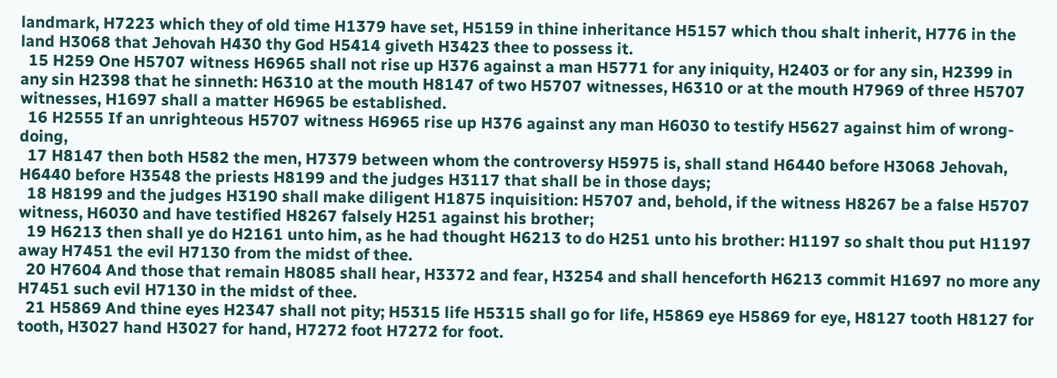landmark, H7223 which they of old time H1379 have set, H5159 in thine inheritance H5157 which thou shalt inherit, H776 in the land H3068 that Jehovah H430 thy God H5414 giveth H3423 thee to possess it.
  15 H259 One H5707 witness H6965 shall not rise up H376 against a man H5771 for any iniquity, H2403 or for any sin, H2399 in any sin H2398 that he sinneth: H6310 at the mouth H8147 of two H5707 witnesses, H6310 or at the mouth H7969 of three H5707 witnesses, H1697 shall a matter H6965 be established.
  16 H2555 If an unrighteous H5707 witness H6965 rise up H376 against any man H6030 to testify H5627 against him of wrong-doing,
  17 H8147 then both H582 the men, H7379 between whom the controversy H5975 is, shall stand H6440 before H3068 Jehovah, H6440 before H3548 the priests H8199 and the judges H3117 that shall be in those days;
  18 H8199 and the judges H3190 shall make diligent H1875 inquisition: H5707 and, behold, if the witness H8267 be a false H5707 witness, H6030 and have testified H8267 falsely H251 against his brother;
  19 H6213 then shall ye do H2161 unto him, as he had thought H6213 to do H251 unto his brother: H1197 so shalt thou put H1197 away H7451 the evil H7130 from the midst of thee.
  20 H7604 And those that remain H8085 shall hear, H3372 and fear, H3254 and shall henceforth H6213 commit H1697 no more any H7451 such evil H7130 in the midst of thee.
  21 H5869 And thine eyes H2347 shall not pity; H5315 life H5315 shall go for life, H5869 eye H5869 for eye, H8127 tooth H8127 for tooth, H3027 hand H3027 for hand, H7272 foot H7272 for foot.